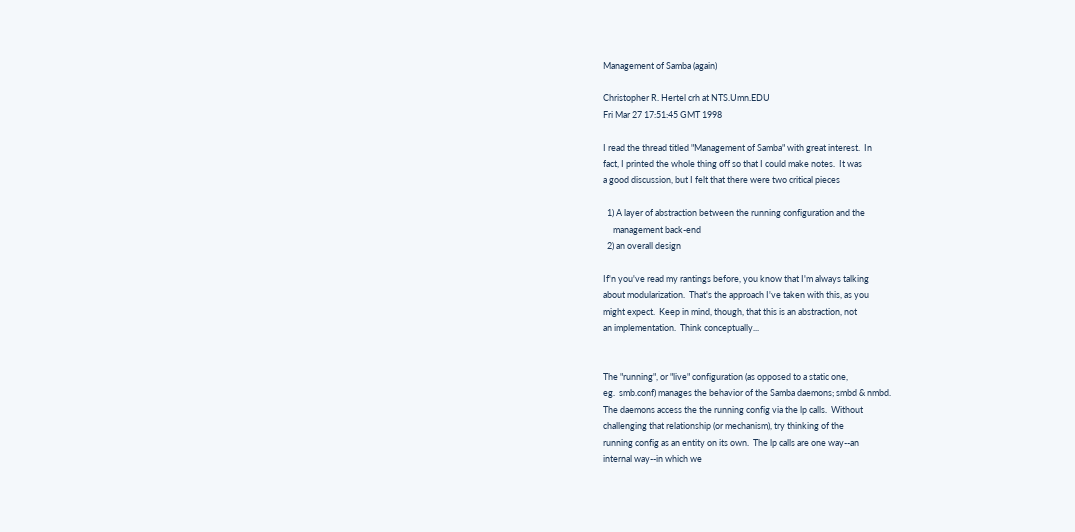Management of Samba (again)

Christopher R. Hertel crh at NTS.Umn.EDU
Fri Mar 27 17:51:45 GMT 1998

I read the thread titled "Management of Samba" with great interest.  In
fact, I printed the whole thing off so that I could make notes.  It was
a good discussion, but I felt that there were two critical pieces

  1) A layer of abstraction between the running configuration and the
     management back-end
  2) an overall design

If'n you've read my rantings before, you know that I'm always talking
about modularization.  That's the approach I've taken with this, as you
might expect.  Keep in mind, though, that this is an abstraction, not
an implementation.  Think conceptually...


The "running", or "live" configuration (as opposed to a static one,
eg.  smb.conf) manages the behavior of the Samba daemons; smbd & nmbd.
The daemons access the the running config via the lp calls.  Without
challenging that relationship (or mechanism), try thinking of the
running config as an entity on its own.  The lp calls are one way--an
internal way--in which we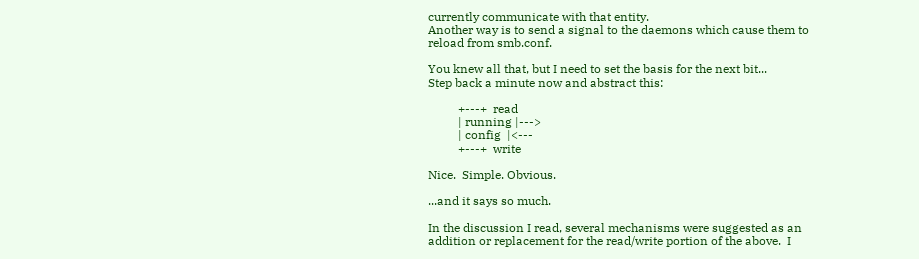currently communicate with that entity.
Another way is to send a signal to the daemons which cause them to
reload from smb.conf.

You knew all that, but I need to set the basis for the next bit...
Step back a minute now and abstract this:

          +---+  read
          | running |--->
          | config  |<---
          +---+  write

Nice.  Simple. Obvious.

...and it says so much.

In the discussion I read, several mechanisms were suggested as an
addition or replacement for the read/write portion of the above.  I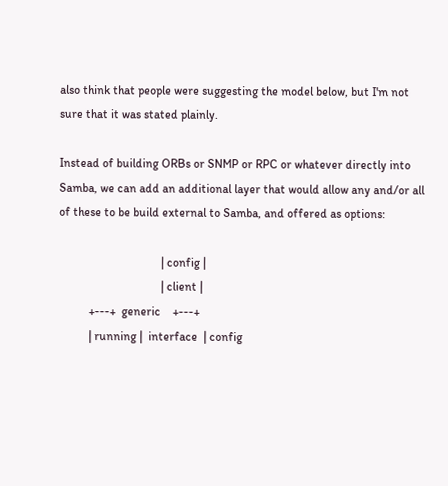also think that people were suggesting the model below, but I'm not
sure that it was stated plainly.

Instead of building ORBs or SNMP or RPC or whatever directly into
Samba, we can add an additional layer that would allow any and/or all
of these to be build external to Samba, and offered as options:

                                  | config |
                                  | client |
          +---+  generic    +---+
          | running |  interface  | config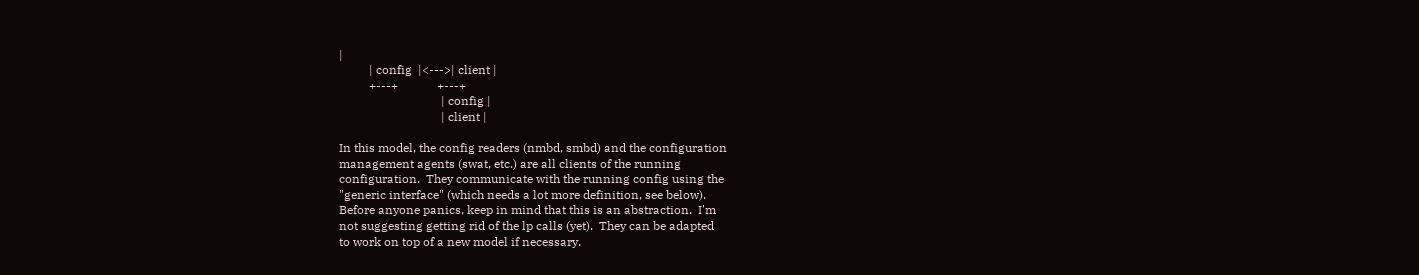|
          | config  |<--->| client |
          +---+             +---+
                                  | config |
                                  | client |

In this model, the config readers (nmbd, smbd) and the configuration
management agents (swat, etc.) are all clients of the running
configuration.  They communicate with the running config using the
"generic interface" (which needs a lot more definition, see below).
Before anyone panics, keep in mind that this is an abstraction.  I'm
not suggesting getting rid of the lp calls (yet).  They can be adapted
to work on top of a new model if necessary.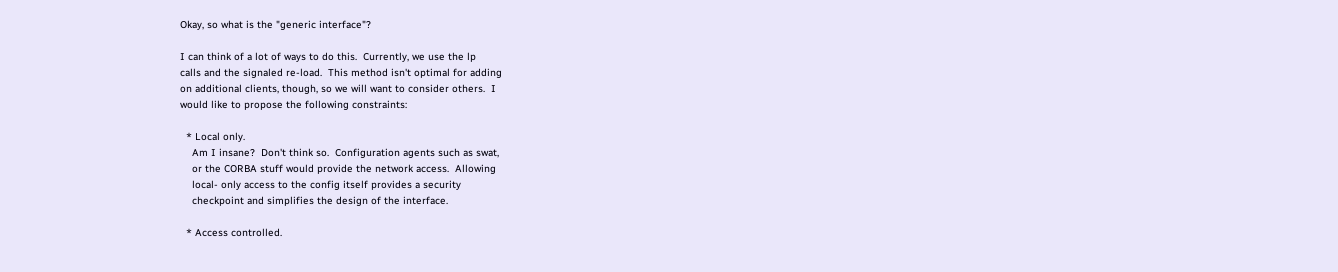Okay, so what is the "generic interface"?

I can think of a lot of ways to do this.  Currently, we use the lp
calls and the signaled re-load.  This method isn't optimal for adding
on additional clients, though, so we will want to consider others.  I
would like to propose the following constraints:

  * Local only.
    Am I insane?  Don't think so.  Configuration agents such as swat,
    or the CORBA stuff would provide the network access.  Allowing
    local- only access to the config itself provides a security
    checkpoint and simplifies the design of the interface.

  * Access controlled.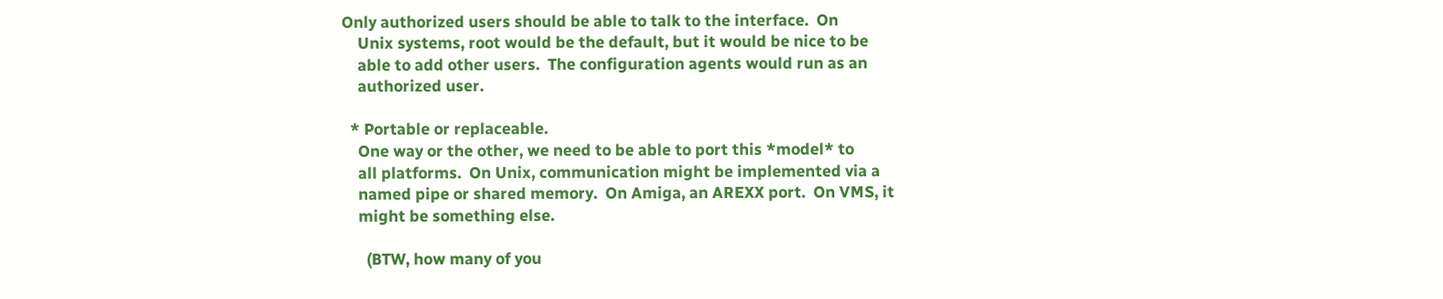Only authorized users should be able to talk to the interface.  On
    Unix systems, root would be the default, but it would be nice to be
    able to add other users.  The configuration agents would run as an
    authorized user.

  * Portable or replaceable.
    One way or the other, we need to be able to port this *model* to
    all platforms.  On Unix, communication might be implemented via a
    named pipe or shared memory.  On Amiga, an AREXX port.  On VMS, it
    might be something else.

      (BTW, how many of you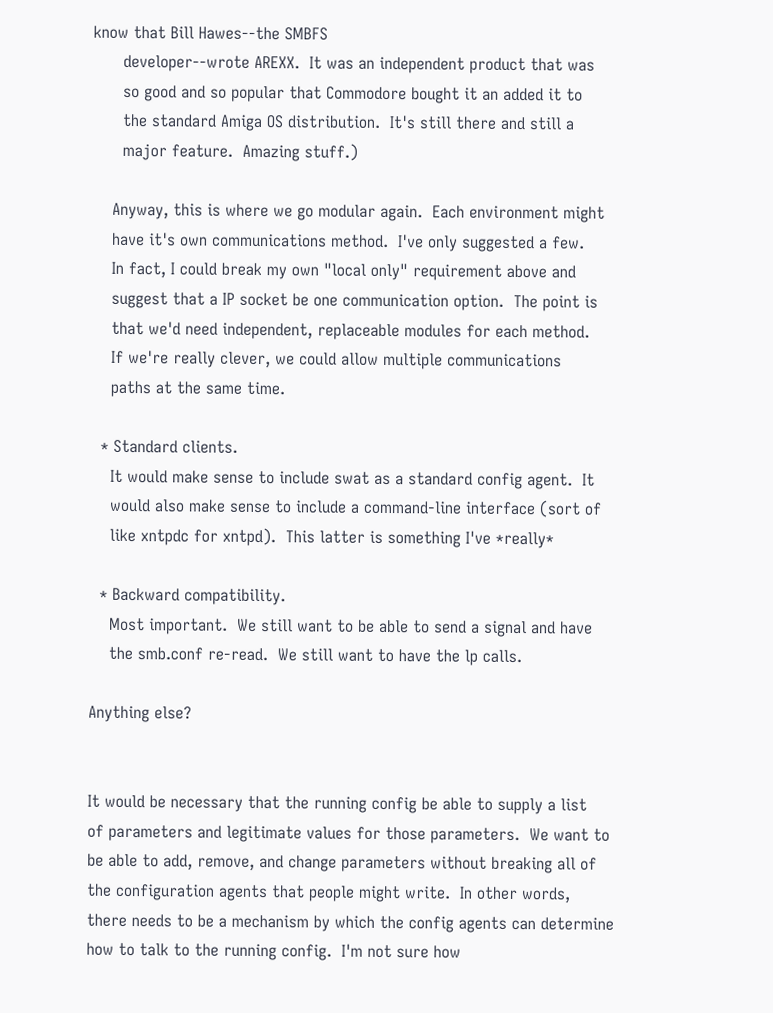know that Bill Hawes--the SMBFS
      developer--wrote AREXX.  It was an independent product that was
      so good and so popular that Commodore bought it an added it to
      the standard Amiga OS distribution.  It's still there and still a
      major feature.  Amazing stuff.)

    Anyway, this is where we go modular again.  Each environment might
    have it's own communications method.  I've only suggested a few.
    In fact, I could break my own "local only" requirement above and
    suggest that a IP socket be one communication option.  The point is
    that we'd need independent, replaceable modules for each method.
    If we're really clever, we could allow multiple communications
    paths at the same time.

  * Standard clients.
    It would make sense to include swat as a standard config agent.  It
    would also make sense to include a command-line interface (sort of
    like xntpdc for xntpd).  This latter is something I've *really*

  * Backward compatibility.
    Most important.  We still want to be able to send a signal and have
    the smb.conf re-read.  We still want to have the lp calls.

Anything else?


It would be necessary that the running config be able to supply a list
of parameters and legitimate values for those parameters.  We want to
be able to add, remove, and change parameters without breaking all of
the configuration agents that people might write.  In other words,
there needs to be a mechanism by which the config agents can determine
how to talk to the running config.  I'm not sure how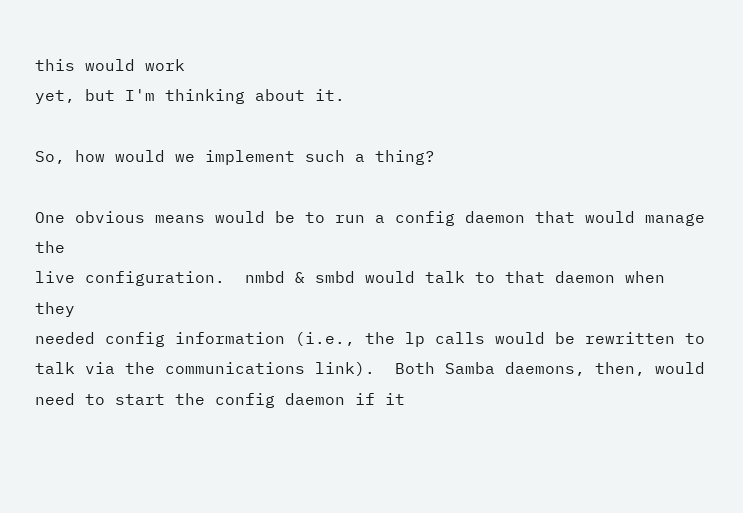this would work
yet, but I'm thinking about it.

So, how would we implement such a thing?

One obvious means would be to run a config daemon that would manage the
live configuration.  nmbd & smbd would talk to that daemon when they
needed config information (i.e., the lp calls would be rewritten to
talk via the communications link).  Both Samba daemons, then, would
need to start the config daemon if it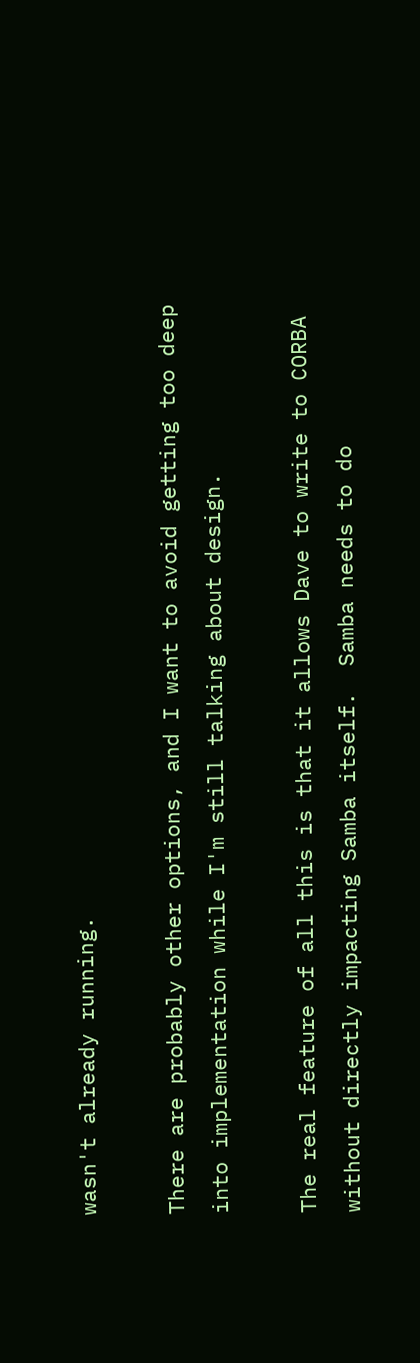wasn't already running.

There are probably other options, and I want to avoid getting too deep
into implementation while I'm still talking about design.

The real feature of all this is that it allows Dave to write to CORBA
without directly impacting Samba itself.  Samba needs to do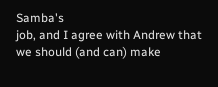Samba's
job, and I agree with Andrew that we should (and can) make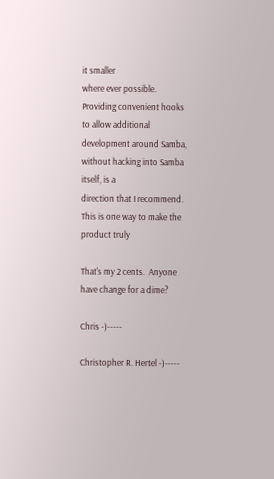it smaller
where ever possible.  Providing convenient hooks to allow additional
development around Samba, without hacking into Samba itself, is a
direction that I recommend.  This is one way to make the product truly

That's my 2 cents.  Anyone have change for a dime?

Chris -)-----

Christopher R. Hertel -)-----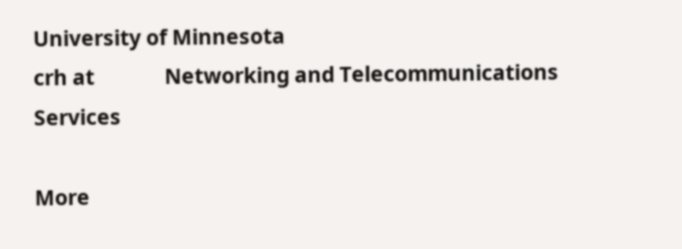University of Minnesota
crh at              Networking and Telecommunications Services

More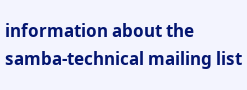information about the samba-technical mailing list